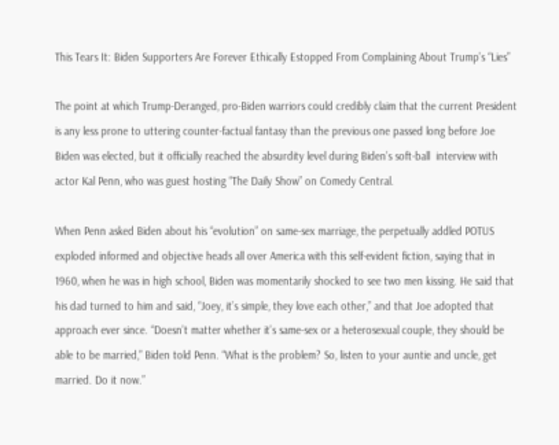This Tears It: Biden Supporters Are Forever Ethically Estopped From Complaining About Trump’s “Lies”

The point at which Trump-Deranged, pro-Biden warriors could credibly claim that the current President is any less prone to uttering counter-factual fantasy than the previous one passed long before Joe Biden was elected, but it officially reached the absurdity level during Biden’s soft-ball  interview with actor Kal Penn, who was guest hosting “The Daily Show” on Comedy Central.

When Penn asked Biden about his “evolution” on same-sex marriage, the perpetually addled POTUS exploded informed and objective heads all over America with this self-evident fiction, saying that in 1960, when he was in high school, Biden was momentarily shocked to see two men kissing. He said that his dad turned to him and said, “Joey, it’s simple, they love each other,” and that Joe adopted that approach ever since. “Doesn’t matter whether it’s same-sex or a heterosexual couple, they should be able to be married,” Biden told Penn. “What is the problem? So, listen to your auntie and uncle, get married. Do it now.”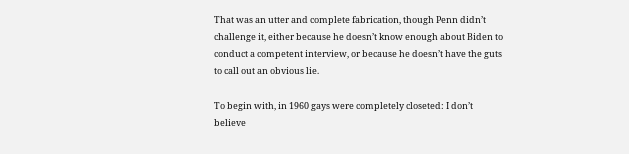That was an utter and complete fabrication, though Penn didn’t challenge it, either because he doesn’t know enough about Biden to conduct a competent interview, or because he doesn’t have the guts to call out an obvious lie.

To begin with, in 1960 gays were completely closeted: I don’t believe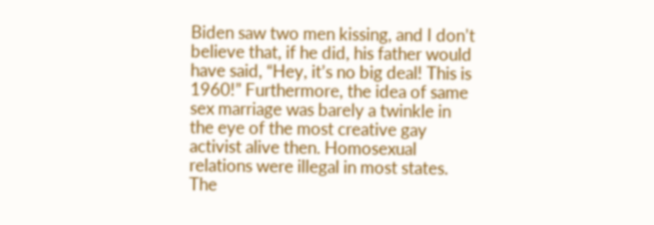Biden saw two men kissing, and I don’t believe that, if he did, his father would have said, “Hey, it’s no big deal! This is 1960!” Furthermore, the idea of same sex marriage was barely a twinkle in the eye of the most creative gay activist alive then. Homosexual relations were illegal in most states. The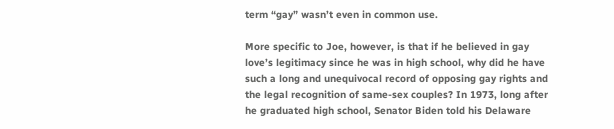term “gay” wasn’t even in common use.

More specific to Joe, however, is that if he believed in gay love’s legitimacy since he was in high school, why did he have such a long and unequivocal record of opposing gay rights and the legal recognition of same-sex couples? In 1973, long after he graduated high school, Senator Biden told his Delaware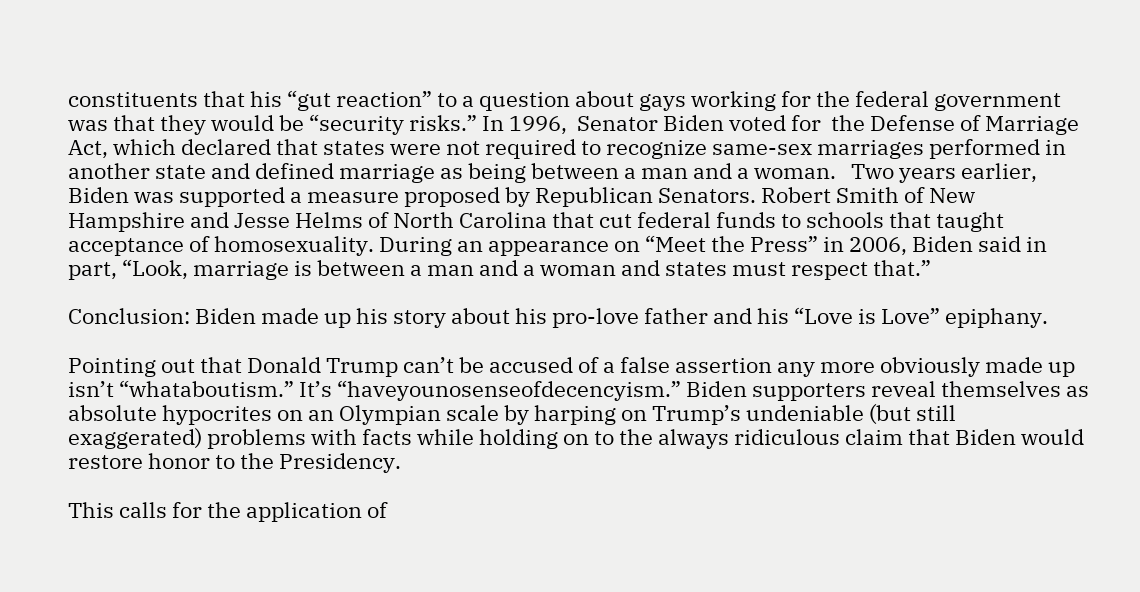constituents that his “gut reaction” to a question about gays working for the federal government was that they would be “security risks.” In 1996,  Senator Biden voted for  the Defense of Marriage Act, which declared that states were not required to recognize same-sex marriages performed in another state and defined marriage as being between a man and a woman.   Two years earlier, Biden was supported a measure proposed by Republican Senators. Robert Smith of New Hampshire and Jesse Helms of North Carolina that cut federal funds to schools that taught acceptance of homosexuality. During an appearance on “Meet the Press” in 2006, Biden said in part, “Look, marriage is between a man and a woman and states must respect that.”

Conclusion: Biden made up his story about his pro-love father and his “Love is Love” epiphany.

Pointing out that Donald Trump can’t be accused of a false assertion any more obviously made up isn’t “whataboutism.” It’s “haveyounosenseofdecencyism.” Biden supporters reveal themselves as absolute hypocrites on an Olympian scale by harping on Trump’s undeniable (but still exaggerated) problems with facts while holding on to the always ridiculous claim that Biden would restore honor to the Presidency.

This calls for the application of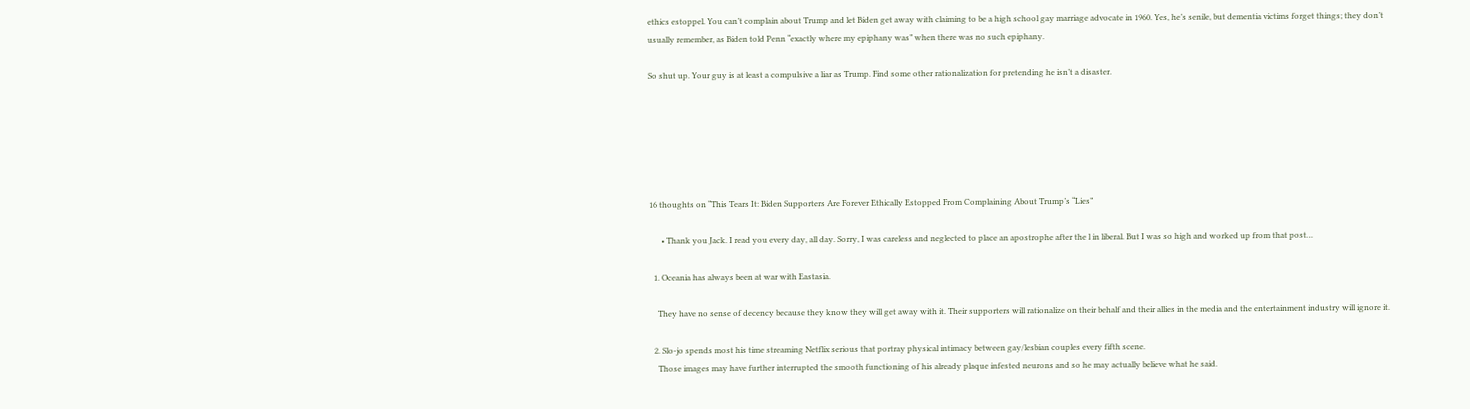ethics estoppel. You can’t complain about Trump and let Biden get away with claiming to be a high school gay marriage advocate in 1960. Yes, he’s senile, but dementia victims forget things; they don’t usually remember, as Biden told Penn “exactly where my epiphany was” when there was no such epiphany.

So shut up. Your guy is at least a compulsive a liar as Trump. Find some other rationalization for pretending he isn’t a disaster.






16 thoughts on “This Tears It: Biden Supporters Are Forever Ethically Estopped From Complaining About Trump’s “Lies”

      • Thank you Jack. I read you every day, all day. Sorry, I was careless and neglected to place an apostrophe after the l in liberal. But I was so high and worked up from that post…

  1. Oceania has always been at war with Eastasia.

    They have no sense of decency because they know they will get away with it. Their supporters will rationalize on their behalf and their allies in the media and the entertainment industry will ignore it.

  2. Slo-jo spends most his time streaming Netflix serious that portray physical intimacy between gay/lesbian couples every fifth scene.
    Those images may have further interrupted the smooth functioning of his already plaque infested neurons and so he may actually believe what he said.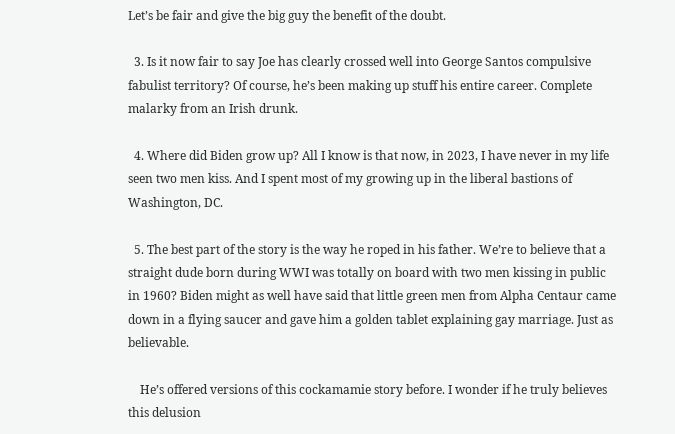Let’s be fair and give the big guy the benefit of the doubt.

  3. Is it now fair to say Joe has clearly crossed well into George Santos compulsive fabulist territory? Of course, he’s been making up stuff his entire career. Complete malarky from an Irish drunk.

  4. Where did Biden grow up? All I know is that now, in 2023, I have never in my life seen two men kiss. And I spent most of my growing up in the liberal bastions of Washington, DC.

  5. The best part of the story is the way he roped in his father. We’re to believe that a straight dude born during WWI was totally on board with two men kissing in public in 1960? Biden might as well have said that little green men from Alpha Centaur came down in a flying saucer and gave him a golden tablet explaining gay marriage. Just as believable.

    He’s offered versions of this cockamamie story before. I wonder if he truly believes this delusion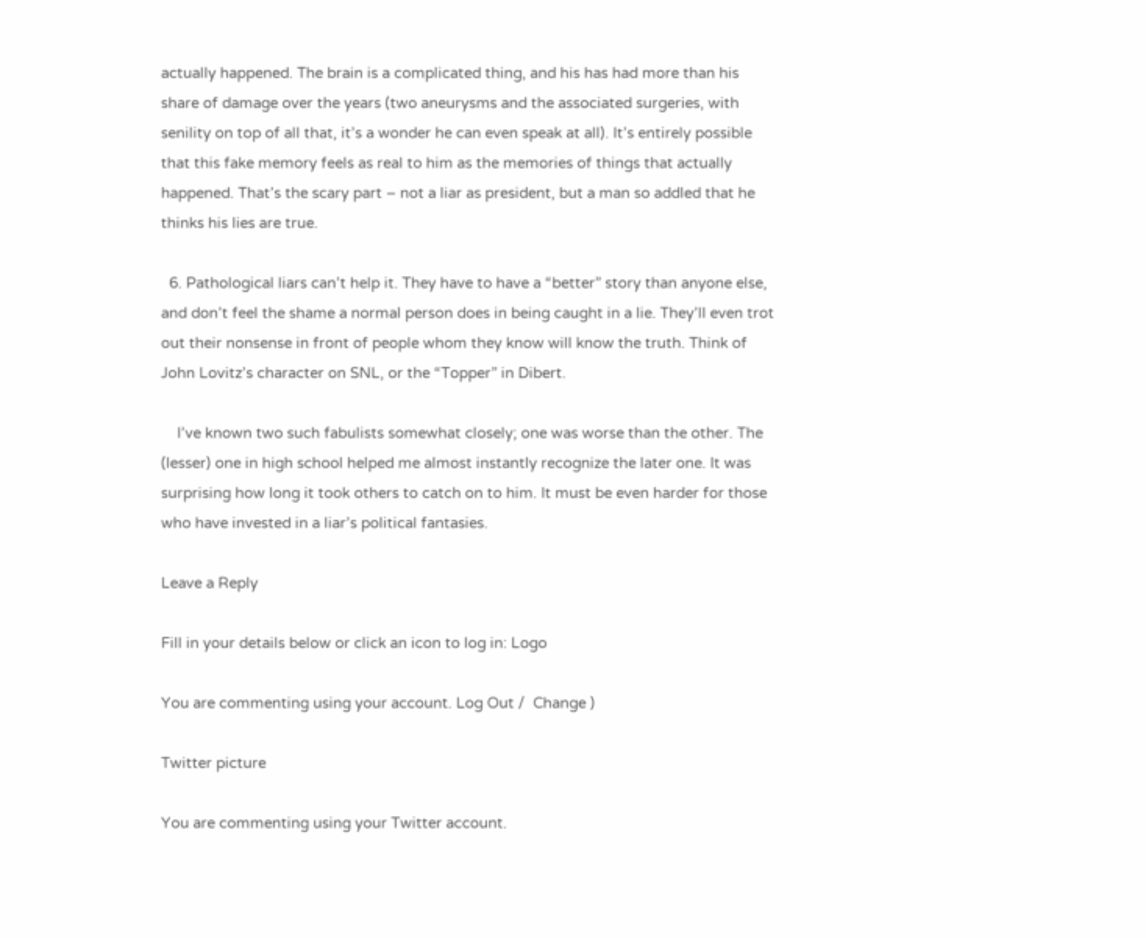actually happened. The brain is a complicated thing, and his has had more than his share of damage over the years (two aneurysms and the associated surgeries, with senility on top of all that, it’s a wonder he can even speak at all). It’s entirely possible that this fake memory feels as real to him as the memories of things that actually happened. That’s the scary part – not a liar as president, but a man so addled that he thinks his lies are true.

  6. Pathological liars can’t help it. They have to have a “better” story than anyone else, and don’t feel the shame a normal person does in being caught in a lie. They’ll even trot out their nonsense in front of people whom they know will know the truth. Think of John Lovitz’s character on SNL, or the “Topper” in Dibert.

    I’ve known two such fabulists somewhat closely; one was worse than the other. The (lesser) one in high school helped me almost instantly recognize the later one. It was surprising how long it took others to catch on to him. It must be even harder for those who have invested in a liar’s political fantasies.

Leave a Reply

Fill in your details below or click an icon to log in: Logo

You are commenting using your account. Log Out /  Change )

Twitter picture

You are commenting using your Twitter account.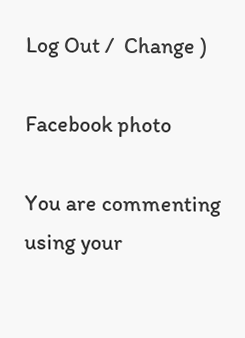Log Out /  Change )

Facebook photo

You are commenting using your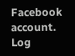Facebook account. Log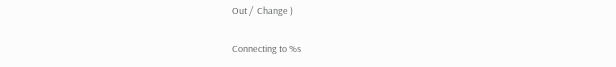Out /  Change )

Connecting to %s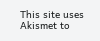This site uses Akismet to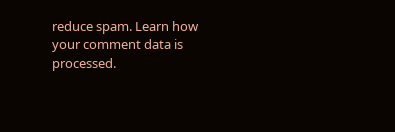reduce spam. Learn how your comment data is processed.